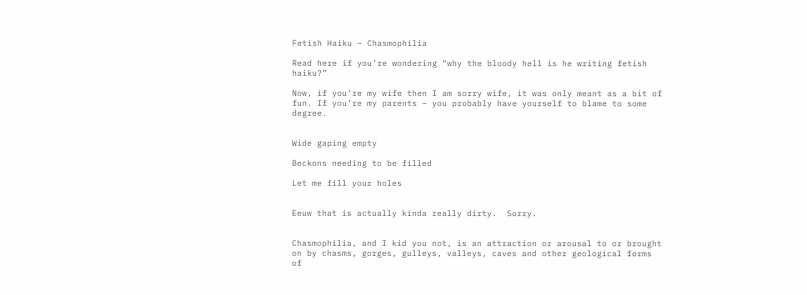Fetish Haiku – Chasmophilia

Read here if you’re wondering “why the bloody hell is he writing fetish haiku?”

Now, if you’re my wife then I am sorry wife, it was only meant as a bit of fun. If you’re my parents – you probably have yourself to blame to some degree.


Wide gaping empty

Beckons needing to be filled

Let me fill your holes


Eeuw that is actually kinda really dirty.  Sorry.


Chasmophilia, and I kid you not, is an attraction or arousal to or brought on by chasms, gorges, gulleys, valleys, caves and other geological forms of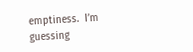emptiness.  I’m guessing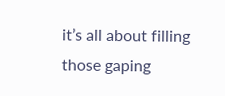it’s all about filling those gaping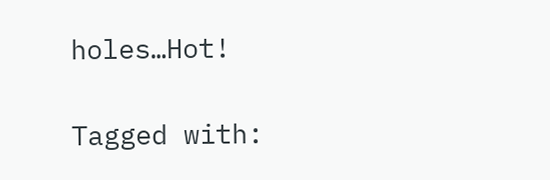holes…Hot!

Tagged with: